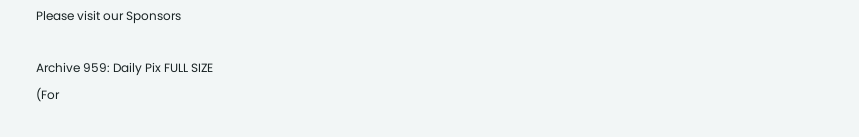Please visit our Sponsors

Archive 959: Daily Pix FULL SIZE
(For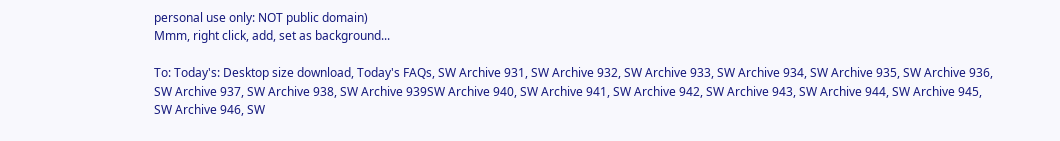personal use only: NOT public domain)
Mmm, right click, add, set as background...

To: Today's: Desktop size download, Today's FAQs, SW Archive 931, SW Archive 932, SW Archive 933, SW Archive 934, SW Archive 935, SW Archive 936, SW Archive 937, SW Archive 938, SW Archive 939SW Archive 940, SW Archive 941, SW Archive 942, SW Archive 943, SW Archive 944, SW Archive 945, SW Archive 946, SW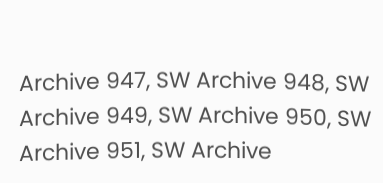Archive 947, SW Archive 948, SW Archive 949, SW Archive 950, SW Archive 951, SW Archive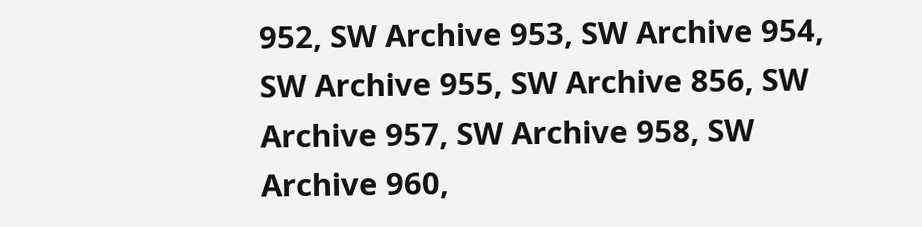952, SW Archive 953, SW Archive 954, SW Archive 955, SW Archive 856, SW Archive 957, SW Archive 958, SW Archive 960,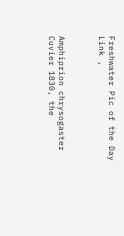Freshwater Pic of the Day Link ,



Amphiprion chrysogaster Cuvier 1830, the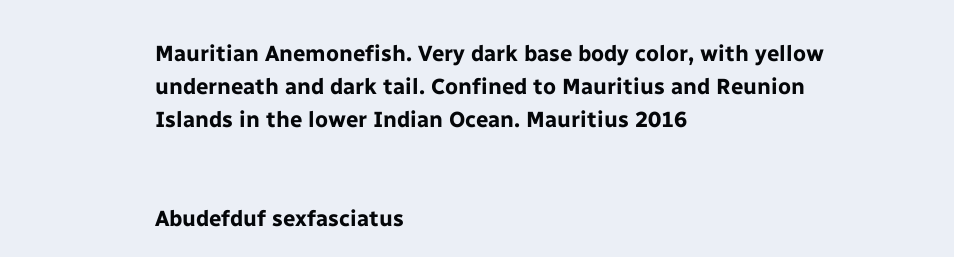Mauritian Anemonefish. Very dark base body color, with yellow underneath and dark tail. Confined to Mauritius and Reunion Islands in the lower Indian Ocean. Mauritius 2016


Abudefduf sexfasciatus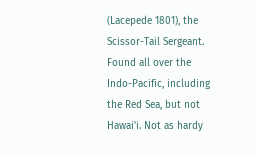(Lacepede 1801), the Scissor-Tail Sergeant. Found all over the Indo-Pacific, including the Red Sea, but not Hawai'i. Not as hardy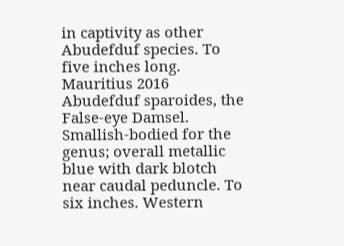in captivity as other Abudefduf species. To five inches long. Mauritius 2016
Abudefduf sparoides, the False-eye Damsel. Smallish-bodied for the genus; overall metallic blue with dark blotch near caudal peduncle. To six inches. Western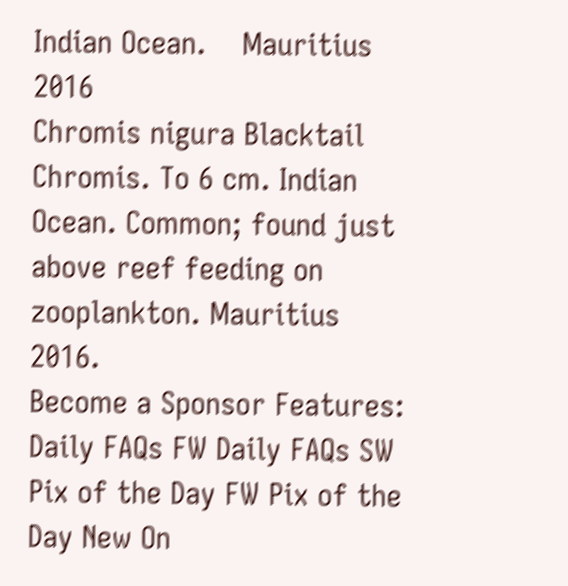Indian Ocean.    Mauritius 2016
Chromis nigura Blacktail Chromis. To 6 cm. Indian Ocean. Common; found just above reef feeding on zooplankton. Mauritius 2016.
Become a Sponsor Features:
Daily FAQs FW Daily FAQs SW Pix of the Day FW Pix of the Day New On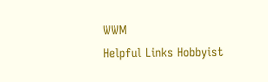WWM
Helpful Links Hobbyist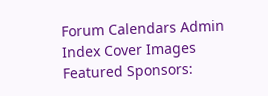Forum Calendars Admin Index Cover Images
Featured Sponsors: